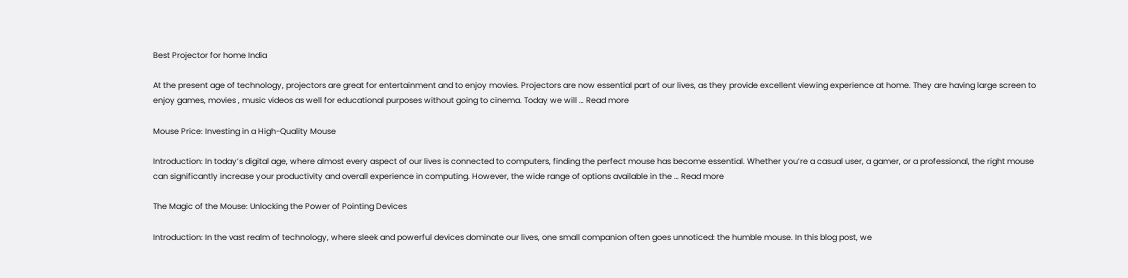Best Projector for home India

At the present age of technology, projectors are great for entertainment and to enjoy movies. Projectors are now essential part of our lives, as they provide excellent viewing experience at home. They are having large screen to enjoy games, movies , music videos as well for educational purposes without going to cinema. Today we will … Read more

Mouse Price: Investing in a High-Quality Mouse

Introduction: In today’s digital age, where almost every aspect of our lives is connected to computers, finding the perfect mouse has become essential. Whether you’re a casual user, a gamer, or a professional, the right mouse can significantly increase your productivity and overall experience in computing. However, the wide range of options available in the … Read more

The Magic of the Mouse: Unlocking the Power of Pointing Devices

Introduction: In the vast realm of technology, where sleek and powerful devices dominate our lives, one small companion often goes unnoticed: the humble mouse. In this blog post, we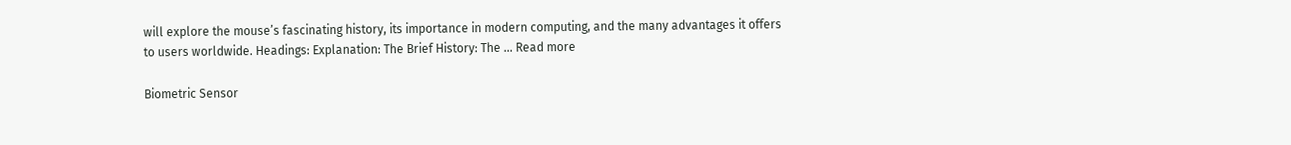will explore the mouse’s fascinating history, its importance in modern computing, and the many advantages it offers to users worldwide. Headings: Explanation: The Brief History: The … Read more

Biometric Sensor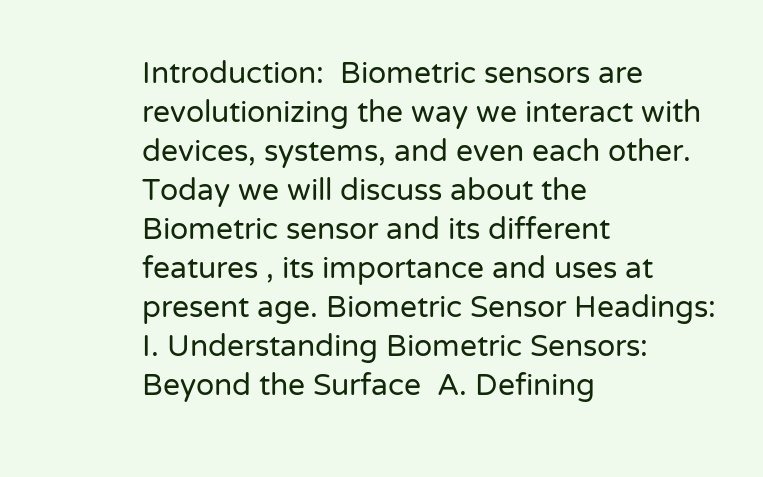Introduction:  Biometric sensors are revolutionizing the way we interact with devices, systems, and even each other. Today we will discuss about the Biometric sensor and its different features , its importance and uses at present age. Biometric Sensor Headings: I. Understanding Biometric Sensors: Beyond the Surface  A. Defining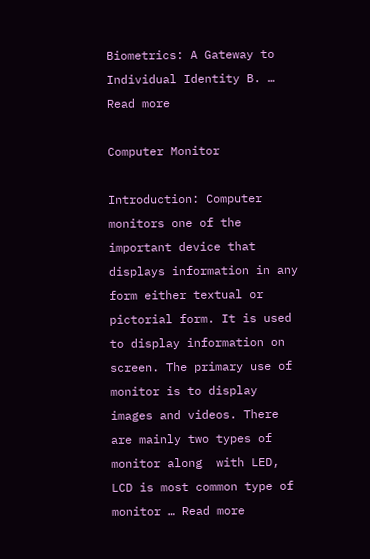Biometrics: A Gateway to Individual Identity B. … Read more

Computer Monitor

Introduction: Computer monitors one of the important device that displays information in any form either textual or pictorial form. It is used to display information on screen. The primary use of monitor is to display images and videos. There are mainly two types of monitor along  with LED, LCD is most common type of monitor … Read more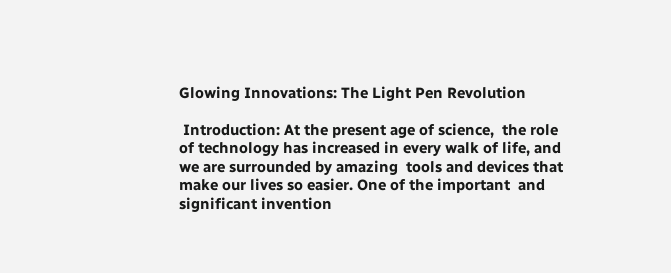Glowing Innovations: The Light Pen Revolution

 Introduction: At the present age of science,  the role of technology has increased in every walk of life, and we are surrounded by amazing  tools and devices that make our lives so easier. One of the important  and significant invention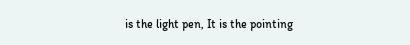is the light pen, It is the pointing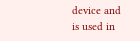device and is used in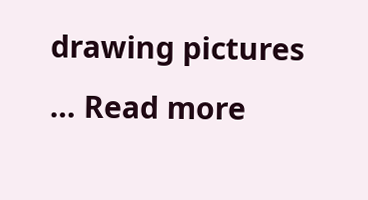drawing pictures … Read more